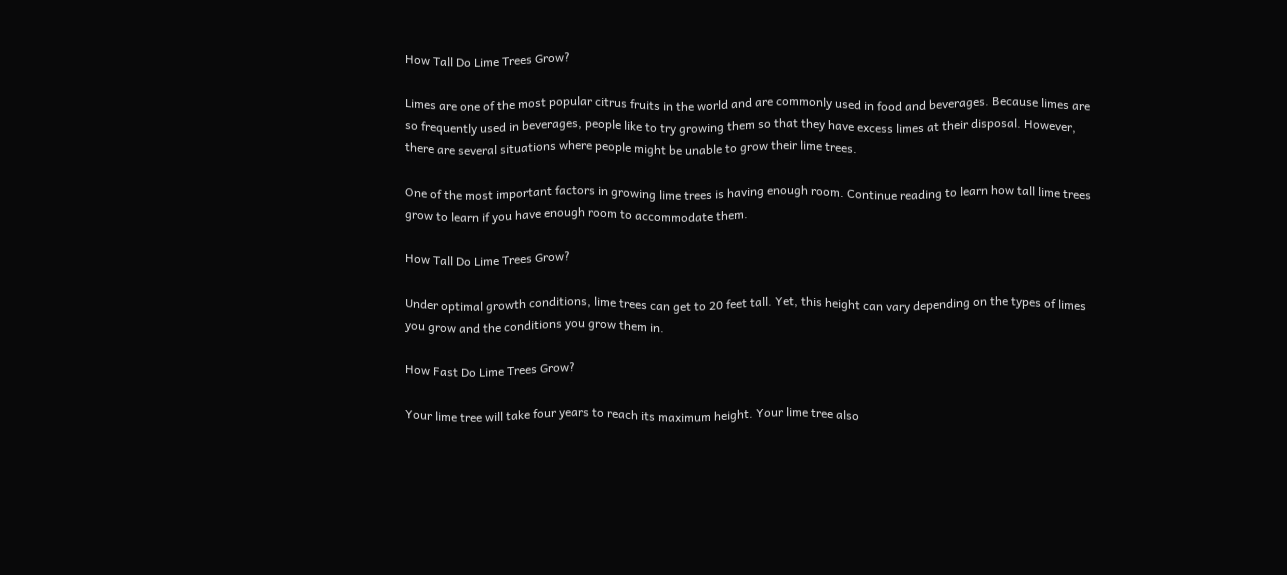How Tall Do Lime Trees Grow?

Limes are one of the most popular citrus fruits in the world and are commonly used in food and beverages. Because limes are so frequently used in beverages, people like to try growing them so that they have excess limes at their disposal. However, there are several situations where people might be unable to grow their lime trees.

One of the most important factors in growing lime trees is having enough room. Continue reading to learn how tall lime trees grow to learn if you have enough room to accommodate them.

How Tall Do Lime Trees Grow?

Under optimal growth conditions, lime trees can get to 20 feet tall. Yet, this height can vary depending on the types of limes you grow and the conditions you grow them in.

How Fast Do Lime Trees Grow?

Your lime tree will take four years to reach its maximum height. Your lime tree also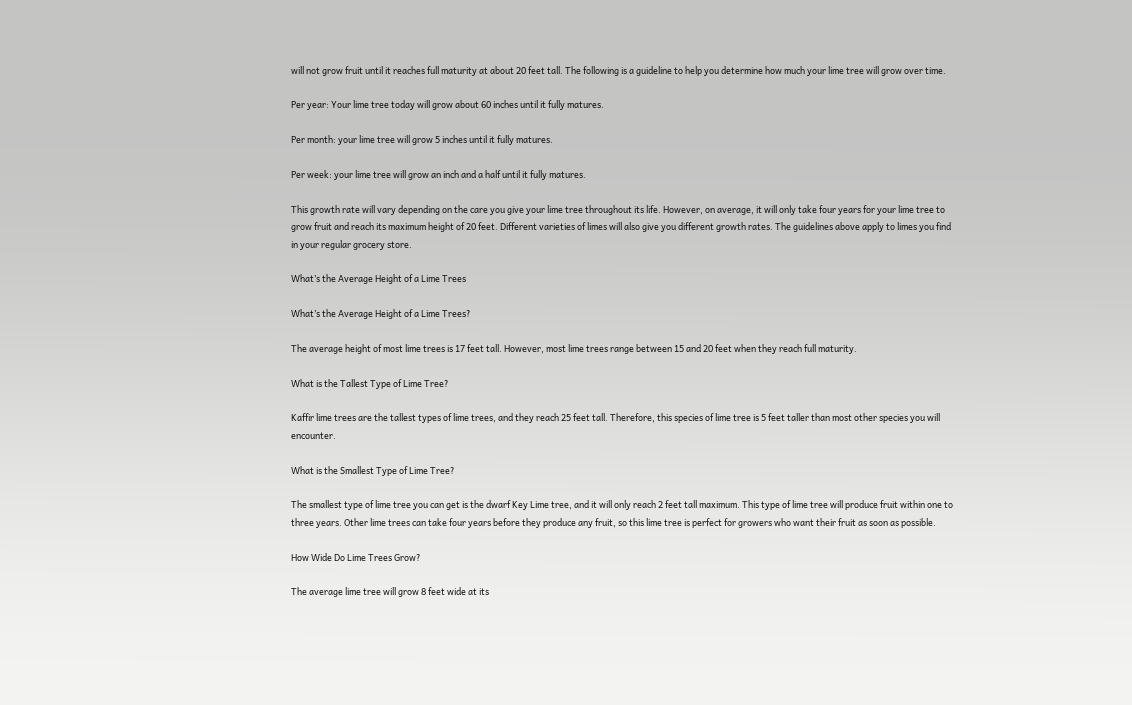will not grow fruit until it reaches full maturity at about 20 feet tall. The following is a guideline to help you determine how much your lime tree will grow over time.

Per year: Your lime tree today will grow about 60 inches until it fully matures.

Per month: your lime tree will grow 5 inches until it fully matures.

Per week: your lime tree will grow an inch and a half until it fully matures.

This growth rate will vary depending on the care you give your lime tree throughout its life. However, on average, it will only take four years for your lime tree to grow fruit and reach its maximum height of 20 feet. Different varieties of limes will also give you different growth rates. The guidelines above apply to limes you find in your regular grocery store.

What’s the Average Height of a Lime Trees

What’s the Average Height of a Lime Trees?

The average height of most lime trees is 17 feet tall. However, most lime trees range between 15 and 20 feet when they reach full maturity.

What is the Tallest Type of Lime Tree?

Kaffir lime trees are the tallest types of lime trees, and they reach 25 feet tall. Therefore, this species of lime tree is 5 feet taller than most other species you will encounter.

What is the Smallest Type of Lime Tree?

The smallest type of lime tree you can get is the dwarf Key Lime tree, and it will only reach 2 feet tall maximum. This type of lime tree will produce fruit within one to three years. Other lime trees can take four years before they produce any fruit, so this lime tree is perfect for growers who want their fruit as soon as possible.

How Wide Do Lime Trees Grow?

The average lime tree will grow 8 feet wide at its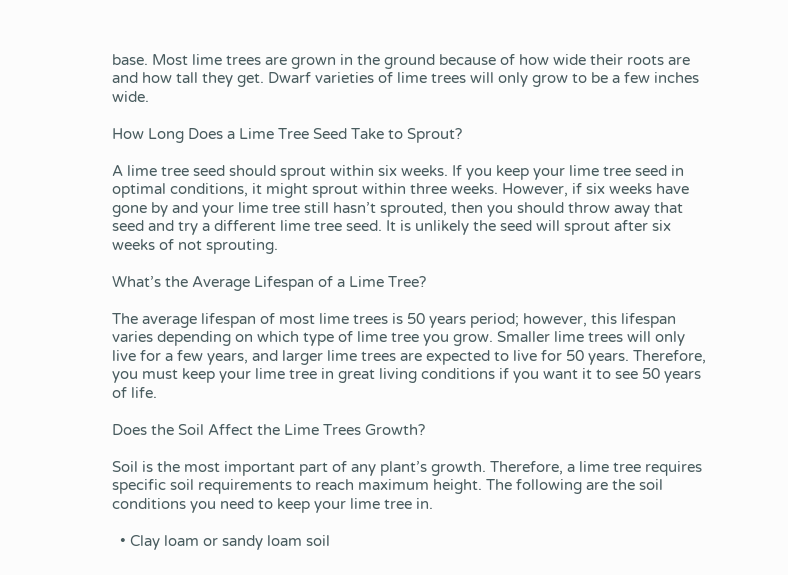base. Most lime trees are grown in the ground because of how wide their roots are and how tall they get. Dwarf varieties of lime trees will only grow to be a few inches wide.

How Long Does a Lime Tree Seed Take to Sprout?

A lime tree seed should sprout within six weeks. If you keep your lime tree seed in optimal conditions, it might sprout within three weeks. However, if six weeks have gone by and your lime tree still hasn’t sprouted, then you should throw away that seed and try a different lime tree seed. It is unlikely the seed will sprout after six weeks of not sprouting.

What’s the Average Lifespan of a Lime Tree?

The average lifespan of most lime trees is 50 years period; however, this lifespan varies depending on which type of lime tree you grow. Smaller lime trees will only live for a few years, and larger lime trees are expected to live for 50 years. Therefore, you must keep your lime tree in great living conditions if you want it to see 50 years of life.

Does the Soil Affect the Lime Trees Growth?

Soil is the most important part of any plant’s growth. Therefore, a lime tree requires specific soil requirements to reach maximum height. The following are the soil conditions you need to keep your lime tree in.

  • Clay loam or sandy loam soil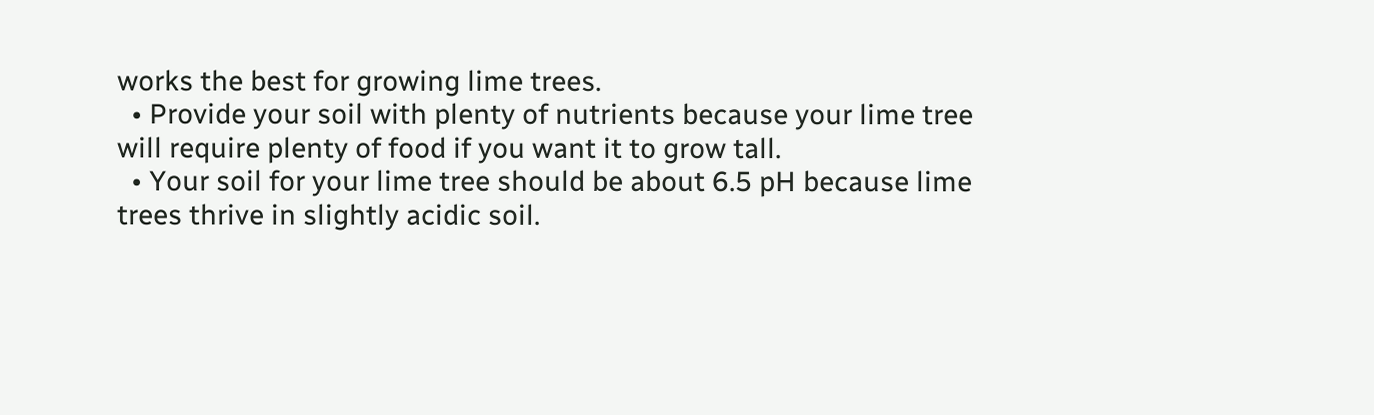works the best for growing lime trees.
  • Provide your soil with plenty of nutrients because your lime tree will require plenty of food if you want it to grow tall.
  • Your soil for your lime tree should be about 6.5 pH because lime trees thrive in slightly acidic soil.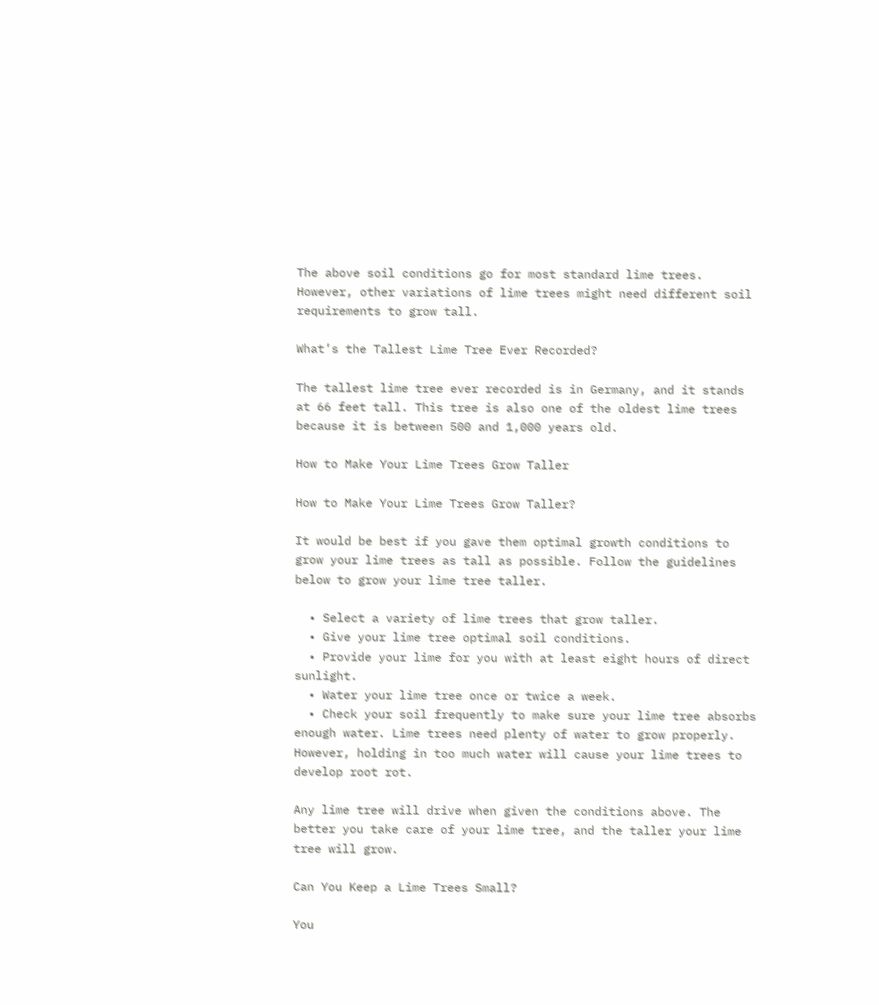The above soil conditions go for most standard lime trees. However, other variations of lime trees might need different soil requirements to grow tall.

What’s the Tallest Lime Tree Ever Recorded?

The tallest lime tree ever recorded is in Germany, and it stands at 66 feet tall. This tree is also one of the oldest lime trees because it is between 500 and 1,000 years old.

How to Make Your Lime Trees Grow Taller

How to Make Your Lime Trees Grow Taller?

It would be best if you gave them optimal growth conditions to grow your lime trees as tall as possible. Follow the guidelines below to grow your lime tree taller.

  • Select a variety of lime trees that grow taller.
  • Give your lime tree optimal soil conditions.
  • Provide your lime for you with at least eight hours of direct sunlight.
  • Water your lime tree once or twice a week.
  • Check your soil frequently to make sure your lime tree absorbs enough water. Lime trees need plenty of water to grow properly. However, holding in too much water will cause your lime trees to develop root rot.

Any lime tree will drive when given the conditions above. The better you take care of your lime tree, and the taller your lime tree will grow.

Can You Keep a Lime Trees Small?

You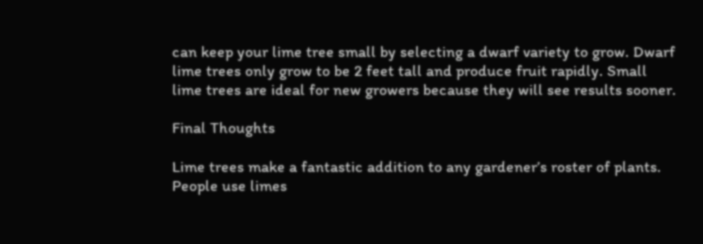can keep your lime tree small by selecting a dwarf variety to grow. Dwarf lime trees only grow to be 2 feet tall and produce fruit rapidly. Small lime trees are ideal for new growers because they will see results sooner.

Final Thoughts

Lime trees make a fantastic addition to any gardener’s roster of plants. People use limes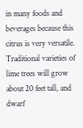in many foods and beverages because this citrus is very versatile. Traditional varieties of lime trees will grow about 20 feet tall, and dwarf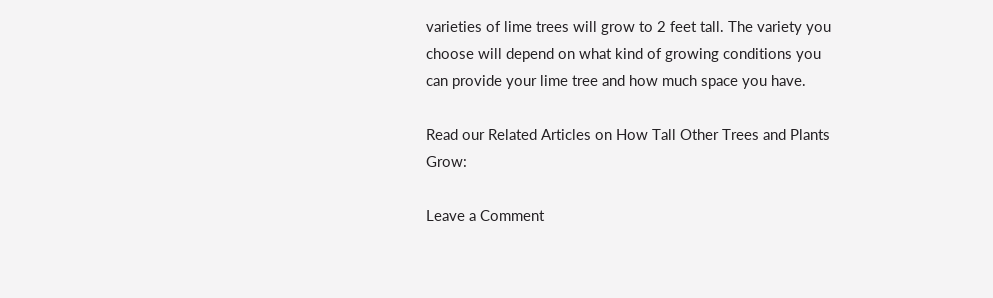varieties of lime trees will grow to 2 feet tall. The variety you choose will depend on what kind of growing conditions you can provide your lime tree and how much space you have.

Read our Related Articles on How Tall Other Trees and Plants Grow:

Leave a Comment